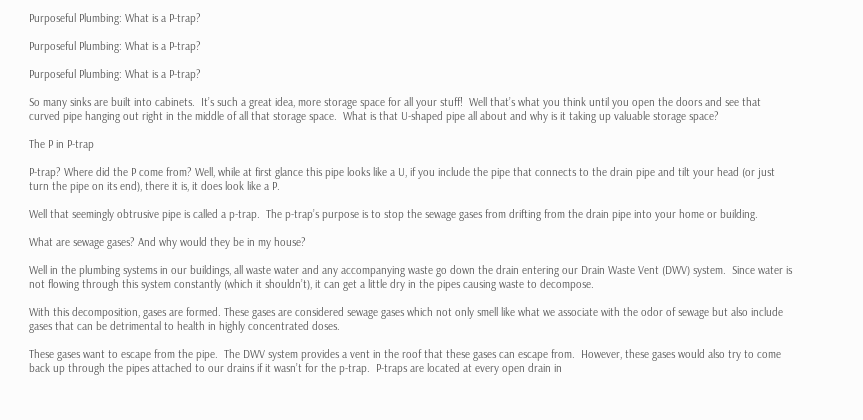Purposeful Plumbing: What is a P-trap?

Purposeful Plumbing: What is a P-trap?

Purposeful Plumbing: What is a P-trap?

So many sinks are built into cabinets.  It’s such a great idea, more storage space for all your stuff!  Well that’s what you think until you open the doors and see that curved pipe hanging out right in the middle of all that storage space.  What is that U-shaped pipe all about and why is it taking up valuable storage space?

The P in P-trap

P-trap? Where did the P come from? Well, while at first glance this pipe looks like a U, if you include the pipe that connects to the drain pipe and tilt your head (or just turn the pipe on its end), there it is, it does look like a P.

Well that seemingly obtrusive pipe is called a p-trap.  The p-trap’s purpose is to stop the sewage gases from drifting from the drain pipe into your home or building.

What are sewage gases? And why would they be in my house?

Well in the plumbing systems in our buildings, all waste water and any accompanying waste go down the drain entering our Drain Waste Vent (DWV) system.  Since water is not flowing through this system constantly (which it shouldn’t), it can get a little dry in the pipes causing waste to decompose.

With this decomposition, gases are formed. These gases are considered sewage gases which not only smell like what we associate with the odor of sewage but also include gases that can be detrimental to health in highly concentrated doses.

These gases want to escape from the pipe.  The DWV system provides a vent in the roof that these gases can escape from.  However, these gases would also try to come back up through the pipes attached to our drains if it wasn’t for the p-trap.  P-traps are located at every open drain in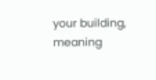your building, meaning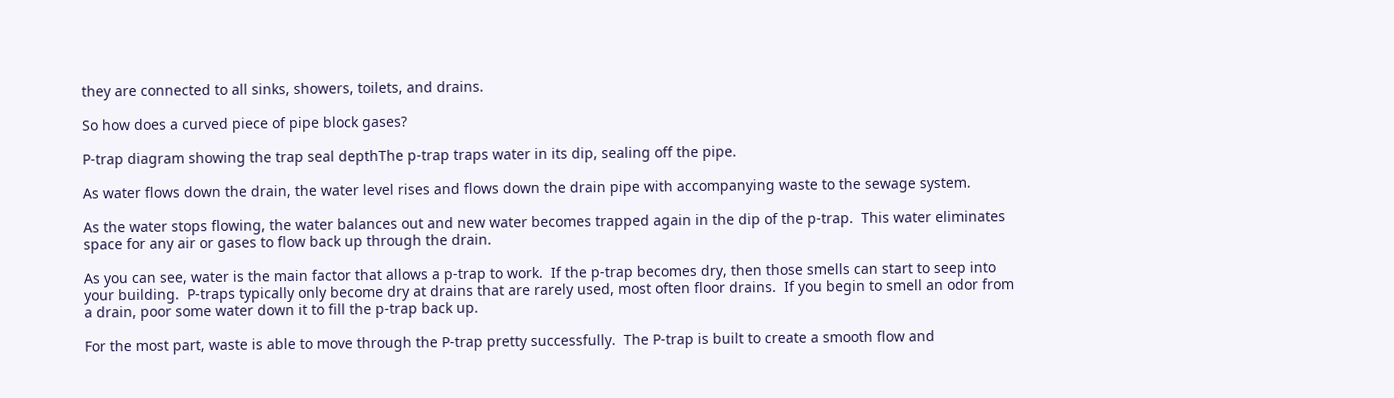they are connected to all sinks, showers, toilets, and drains.

So how does a curved piece of pipe block gases?

P-trap diagram showing the trap seal depthThe p-trap traps water in its dip, sealing off the pipe.

As water flows down the drain, the water level rises and flows down the drain pipe with accompanying waste to the sewage system.

As the water stops flowing, the water balances out and new water becomes trapped again in the dip of the p-trap.  This water eliminates space for any air or gases to flow back up through the drain.

As you can see, water is the main factor that allows a p-trap to work.  If the p-trap becomes dry, then those smells can start to seep into your building.  P-traps typically only become dry at drains that are rarely used, most often floor drains.  If you begin to smell an odor from a drain, poor some water down it to fill the p-trap back up.

For the most part, waste is able to move through the P-trap pretty successfully.  The P-trap is built to create a smooth flow and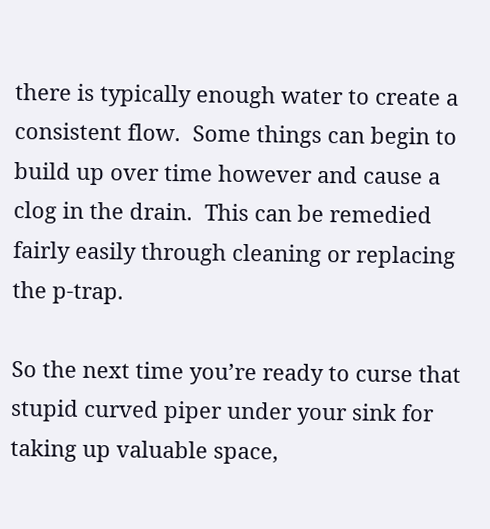there is typically enough water to create a consistent flow.  Some things can begin to build up over time however and cause a clog in the drain.  This can be remedied fairly easily through cleaning or replacing the p-trap.

So the next time you’re ready to curse that stupid curved piper under your sink for taking up valuable space,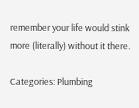remember your life would stink more (literally) without it there.

Categories: Plumbing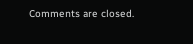Comments are closed.